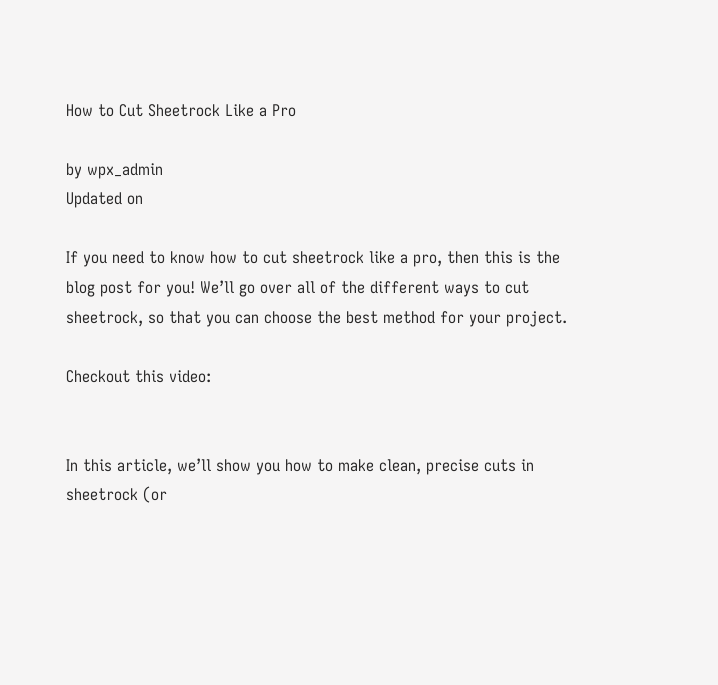How to Cut Sheetrock Like a Pro

by wpx_admin
Updated on

If you need to know how to cut sheetrock like a pro, then this is the blog post for you! We’ll go over all of the different ways to cut sheetrock, so that you can choose the best method for your project.

Checkout this video:


In this article, we’ll show you how to make clean, precise cuts in sheetrock (or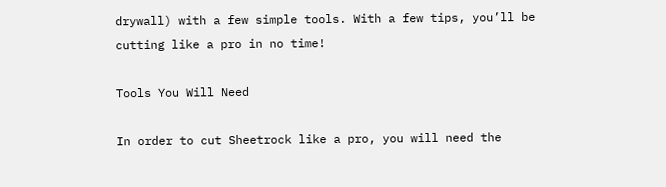drywall) with a few simple tools. With a few tips, you’ll be cutting like a pro in no time!

Tools You Will Need

In order to cut Sheetrock like a pro, you will need the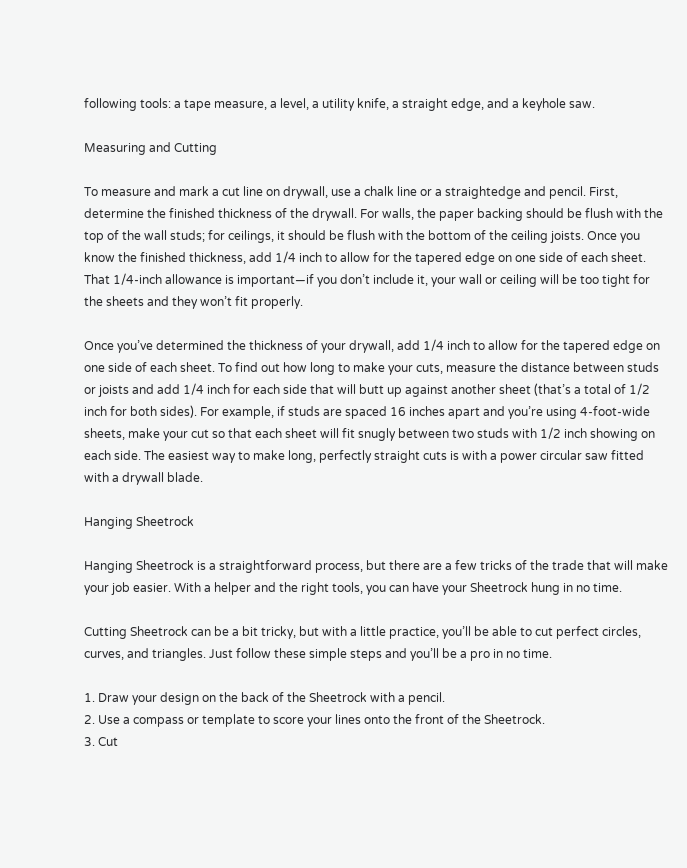following tools: a tape measure, a level, a utility knife, a straight edge, and a keyhole saw.

Measuring and Cutting

To measure and mark a cut line on drywall, use a chalk line or a straightedge and pencil. First, determine the finished thickness of the drywall. For walls, the paper backing should be flush with the top of the wall studs; for ceilings, it should be flush with the bottom of the ceiling joists. Once you know the finished thickness, add 1/4 inch to allow for the tapered edge on one side of each sheet. That 1/4-inch allowance is important—if you don’t include it, your wall or ceiling will be too tight for the sheets and they won’t fit properly.

Once you’ve determined the thickness of your drywall, add 1/4 inch to allow for the tapered edge on one side of each sheet. To find out how long to make your cuts, measure the distance between studs or joists and add 1/4 inch for each side that will butt up against another sheet (that’s a total of 1/2 inch for both sides). For example, if studs are spaced 16 inches apart and you’re using 4-foot-wide sheets, make your cut so that each sheet will fit snugly between two studs with 1/2 inch showing on each side. The easiest way to make long, perfectly straight cuts is with a power circular saw fitted with a drywall blade.

Hanging Sheetrock

Hanging Sheetrock is a straightforward process, but there are a few tricks of the trade that will make your job easier. With a helper and the right tools, you can have your Sheetrock hung in no time.

Cutting Sheetrock can be a bit tricky, but with a little practice, you’ll be able to cut perfect circles, curves, and triangles. Just follow these simple steps and you’ll be a pro in no time.

1. Draw your design on the back of the Sheetrock with a pencil.
2. Use a compass or template to score your lines onto the front of the Sheetrock.
3. Cut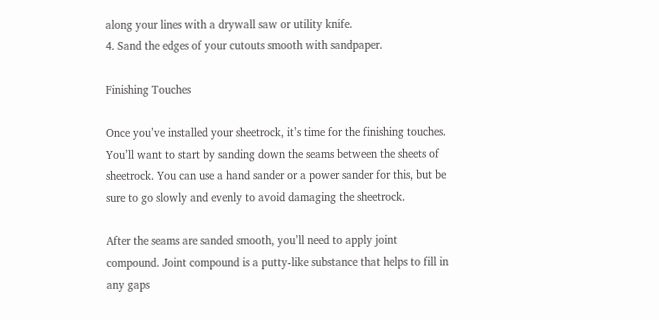along your lines with a drywall saw or utility knife.
4. Sand the edges of your cutouts smooth with sandpaper.

Finishing Touches

Once you’ve installed your sheetrock, it’s time for the finishing touches. You’ll want to start by sanding down the seams between the sheets of sheetrock. You can use a hand sander or a power sander for this, but be sure to go slowly and evenly to avoid damaging the sheetrock.

After the seams are sanded smooth, you’ll need to apply joint compound. Joint compound is a putty-like substance that helps to fill in any gaps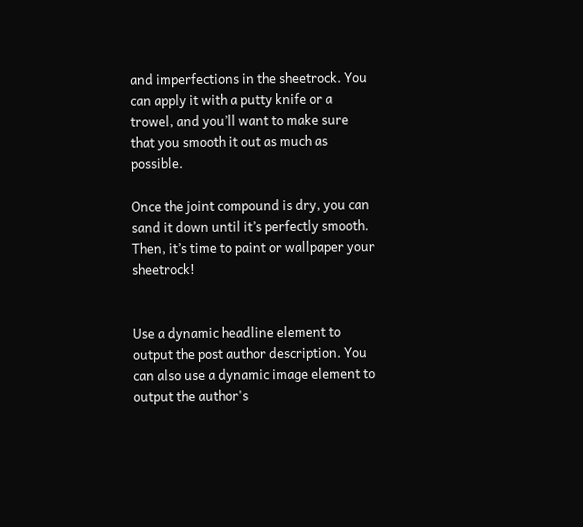and imperfections in the sheetrock. You can apply it with a putty knife or a trowel, and you’ll want to make sure that you smooth it out as much as possible.

Once the joint compound is dry, you can sand it down until it’s perfectly smooth. Then, it’s time to paint or wallpaper your sheetrock!


Use a dynamic headline element to output the post author description. You can also use a dynamic image element to output the author's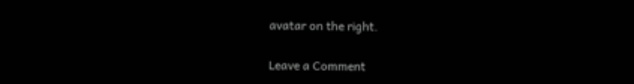avatar on the right.

Leave a Comment